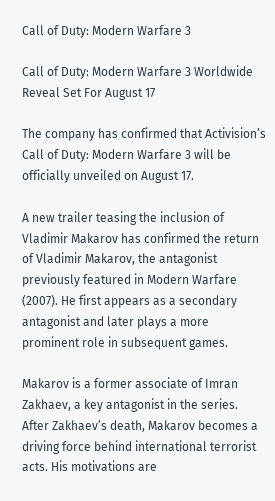Call of Duty: Modern Warfare 3

Call of Duty: Modern Warfare 3 Worldwide Reveal Set For August 17

The company has confirmed that Activision’s Call of Duty: Modern Warfare 3 will be officially unveiled on August 17.

A new trailer teasing the inclusion of Vladimir Makarov has confirmed the return of Vladimir Makarov, the antagonist previously featured in Modern Warfare (2007). He first appears as a secondary antagonist and later plays a more prominent role in subsequent games.

Makarov is a former associate of Imran Zakhaev, a key antagonist in the series. After Zakhaev’s death, Makarov becomes a driving force behind international terrorist acts. His motivations are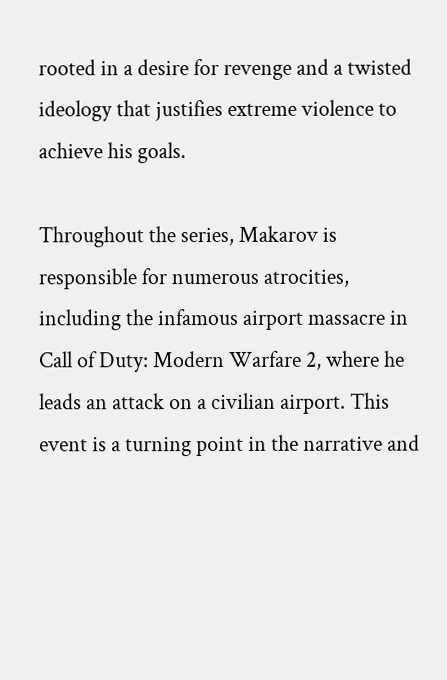rooted in a desire for revenge and a twisted ideology that justifies extreme violence to achieve his goals.

Throughout the series, Makarov is responsible for numerous atrocities, including the infamous airport massacre in Call of Duty: Modern Warfare 2, where he leads an attack on a civilian airport. This event is a turning point in the narrative and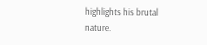highlights his brutal nature.